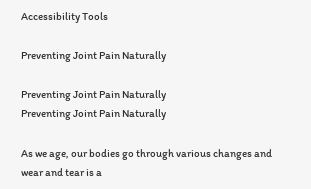Accessibility Tools

Preventing Joint Pain Naturally

Preventing Joint Pain Naturally
Preventing Joint Pain Naturally

As we age, our bodies go through various changes and wear and tear is a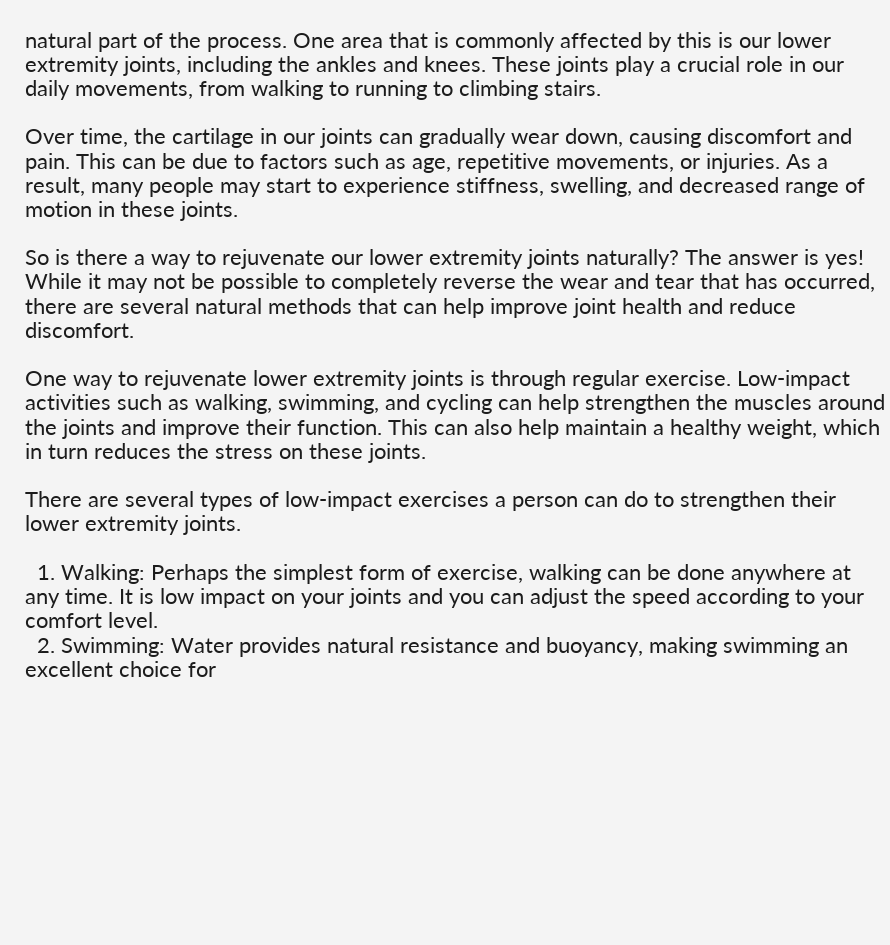natural part of the process. One area that is commonly affected by this is our lower extremity joints, including the ankles and knees. These joints play a crucial role in our daily movements, from walking to running to climbing stairs.

Over time, the cartilage in our joints can gradually wear down, causing discomfort and pain. This can be due to factors such as age, repetitive movements, or injuries. As a result, many people may start to experience stiffness, swelling, and decreased range of motion in these joints.

So is there a way to rejuvenate our lower extremity joints naturally? The answer is yes! While it may not be possible to completely reverse the wear and tear that has occurred, there are several natural methods that can help improve joint health and reduce discomfort.

One way to rejuvenate lower extremity joints is through regular exercise. Low-impact activities such as walking, swimming, and cycling can help strengthen the muscles around the joints and improve their function. This can also help maintain a healthy weight, which in turn reduces the stress on these joints.

There are several types of low-impact exercises a person can do to strengthen their lower extremity joints.

  1. Walking: Perhaps the simplest form of exercise, walking can be done anywhere at any time. It is low impact on your joints and you can adjust the speed according to your comfort level.
  2. Swimming: Water provides natural resistance and buoyancy, making swimming an excellent choice for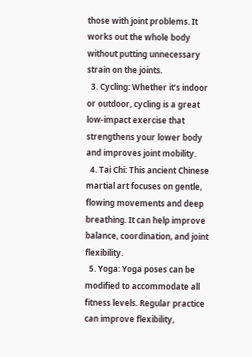those with joint problems. It works out the whole body without putting unnecessary strain on the joints.
  3. Cycling: Whether it’s indoor or outdoor, cycling is a great low-impact exercise that strengthens your lower body and improves joint mobility.
  4. Tai Chi: This ancient Chinese martial art focuses on gentle, flowing movements and deep breathing. It can help improve balance, coordination, and joint flexibility.
  5. Yoga: Yoga poses can be modified to accommodate all fitness levels. Regular practice can improve flexibility,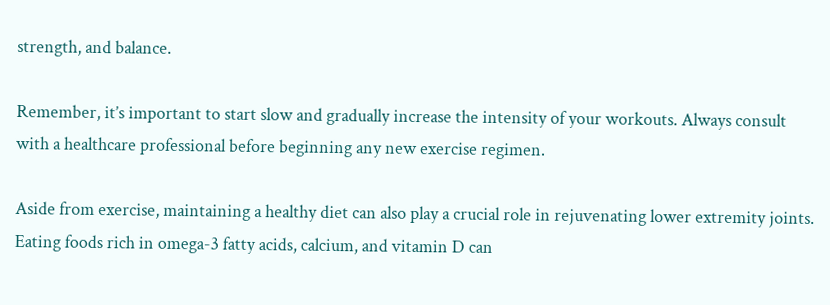strength, and balance.

Remember, it’s important to start slow and gradually increase the intensity of your workouts. Always consult with a healthcare professional before beginning any new exercise regimen.

Aside from exercise, maintaining a healthy diet can also play a crucial role in rejuvenating lower extremity joints. Eating foods rich in omega-3 fatty acids, calcium, and vitamin D can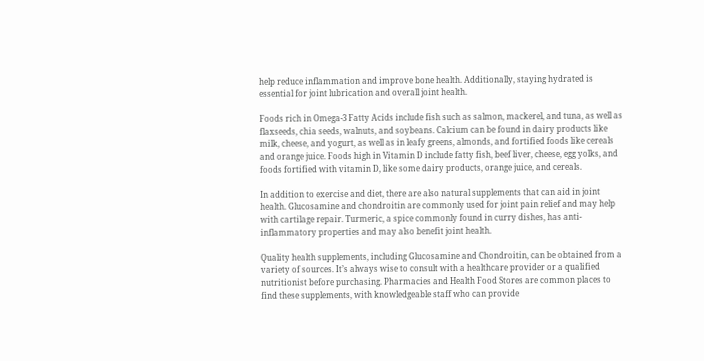help reduce inflammation and improve bone health. Additionally, staying hydrated is essential for joint lubrication and overall joint health.

Foods rich in Omega-3 Fatty Acids include fish such as salmon, mackerel, and tuna, as well as flaxseeds, chia seeds, walnuts, and soybeans. Calcium can be found in dairy products like milk, cheese, and yogurt, as well as in leafy greens, almonds, and fortified foods like cereals and orange juice. Foods high in Vitamin D include fatty fish, beef liver, cheese, egg yolks, and foods fortified with vitamin D, like some dairy products, orange juice, and cereals.

In addition to exercise and diet, there are also natural supplements that can aid in joint health. Glucosamine and chondroitin are commonly used for joint pain relief and may help with cartilage repair. Turmeric, a spice commonly found in curry dishes, has anti-inflammatory properties and may also benefit joint health.

Quality health supplements, including Glucosamine and Chondroitin, can be obtained from a variety of sources. It’s always wise to consult with a healthcare provider or a qualified nutritionist before purchasing. Pharmacies and Health Food Stores are common places to find these supplements, with knowledgeable staff who can provide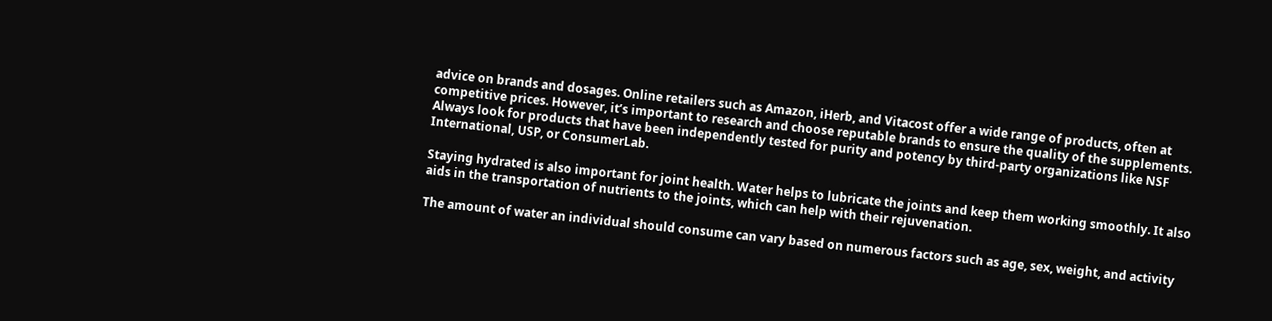advice on brands and dosages. Online retailers such as Amazon, iHerb, and Vitacost offer a wide range of products, often at competitive prices. However, it’s important to research and choose reputable brands to ensure the quality of the supplements. Always look for products that have been independently tested for purity and potency by third-party organizations like NSF International, USP, or ConsumerLab.

Staying hydrated is also important for joint health. Water helps to lubricate the joints and keep them working smoothly. It also aids in the transportation of nutrients to the joints, which can help with their rejuvenation.

The amount of water an individual should consume can vary based on numerous factors such as age, sex, weight, and activity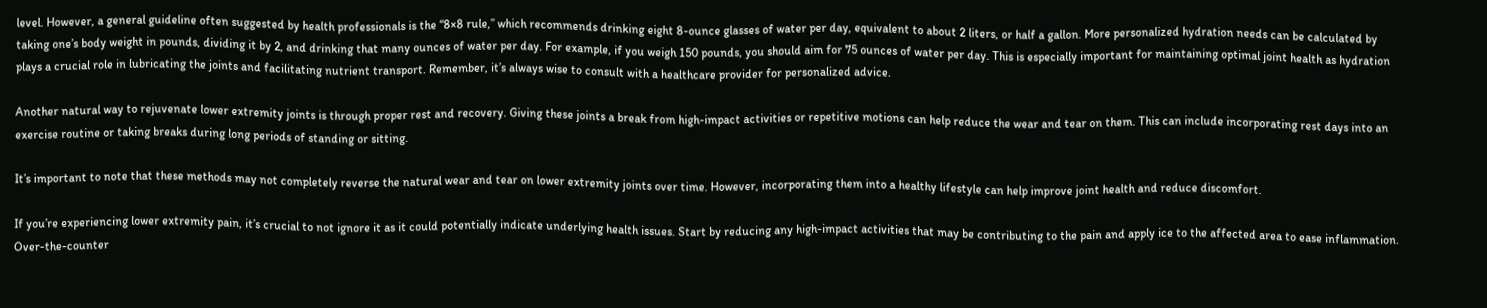level. However, a general guideline often suggested by health professionals is the “8×8 rule,” which recommends drinking eight 8-ounce glasses of water per day, equivalent to about 2 liters, or half a gallon. More personalized hydration needs can be calculated by taking one’s body weight in pounds, dividing it by 2, and drinking that many ounces of water per day. For example, if you weigh 150 pounds, you should aim for 75 ounces of water per day. This is especially important for maintaining optimal joint health as hydration plays a crucial role in lubricating the joints and facilitating nutrient transport. Remember, it’s always wise to consult with a healthcare provider for personalized advice.

Another natural way to rejuvenate lower extremity joints is through proper rest and recovery. Giving these joints a break from high-impact activities or repetitive motions can help reduce the wear and tear on them. This can include incorporating rest days into an exercise routine or taking breaks during long periods of standing or sitting.

It’s important to note that these methods may not completely reverse the natural wear and tear on lower extremity joints over time. However, incorporating them into a healthy lifestyle can help improve joint health and reduce discomfort.

If you’re experiencing lower extremity pain, it’s crucial to not ignore it as it could potentially indicate underlying health issues. Start by reducing any high-impact activities that may be contributing to the pain and apply ice to the affected area to ease inflammation. Over-the-counter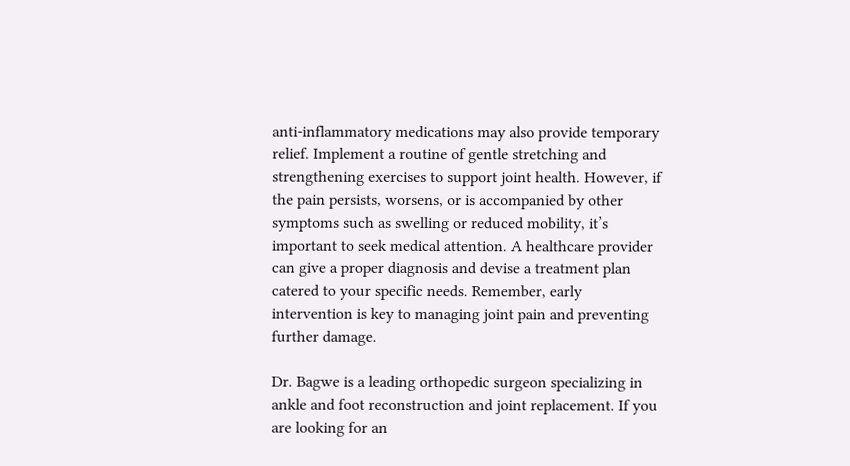anti-inflammatory medications may also provide temporary relief. Implement a routine of gentle stretching and strengthening exercises to support joint health. However, if the pain persists, worsens, or is accompanied by other symptoms such as swelling or reduced mobility, it’s important to seek medical attention. A healthcare provider can give a proper diagnosis and devise a treatment plan catered to your specific needs. Remember, early intervention is key to managing joint pain and preventing further damage.

Dr. Bagwe is a leading orthopedic surgeon specializing in ankle and foot reconstruction and joint replacement. If you are looking for an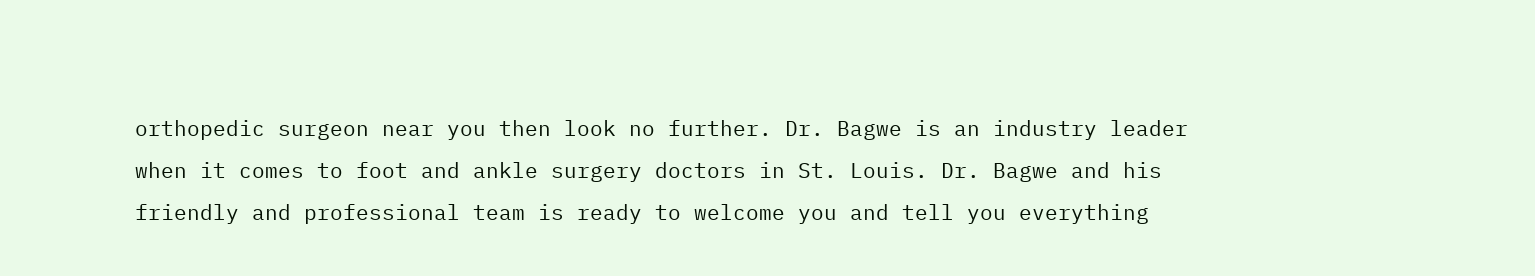orthopedic surgeon near you then look no further. Dr. Bagwe is an industry leader when it comes to foot and ankle surgery doctors in St. Louis. Dr. Bagwe and his friendly and professional team is ready to welcome you and tell you everything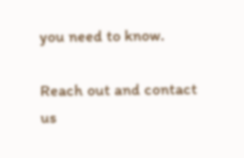you need to know.

Reach out and contact us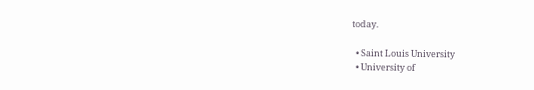today.

  • Saint Louis University
  • University of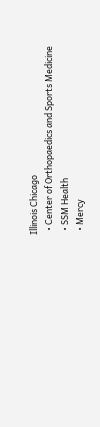Illinois Chicago
  • Center of Orthopaedics and Sports Medicine
  • SSM Health
  • Mercy